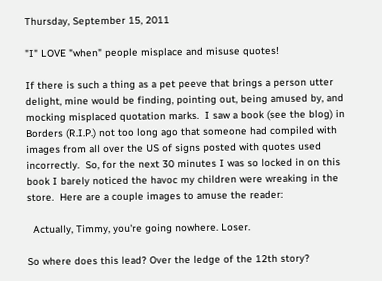Thursday, September 15, 2011

"I" LOVE "when" people misplace and misuse quotes!

If there is such a thing as a pet peeve that brings a person utter delight, mine would be finding, pointing out, being amused by, and mocking misplaced quotation marks.  I saw a book (see the blog) in Borders (R.I.P.) not too long ago that someone had compiled with images from all over the US of signs posted with quotes used incorrectly.  So, for the next 30 minutes I was so locked in on this book I barely noticed the havoc my children were wreaking in the store.  Here are a couple images to amuse the reader:

  Actually, Timmy, you're going nowhere. Loser.

So where does this lead? Over the ledge of the 12th story?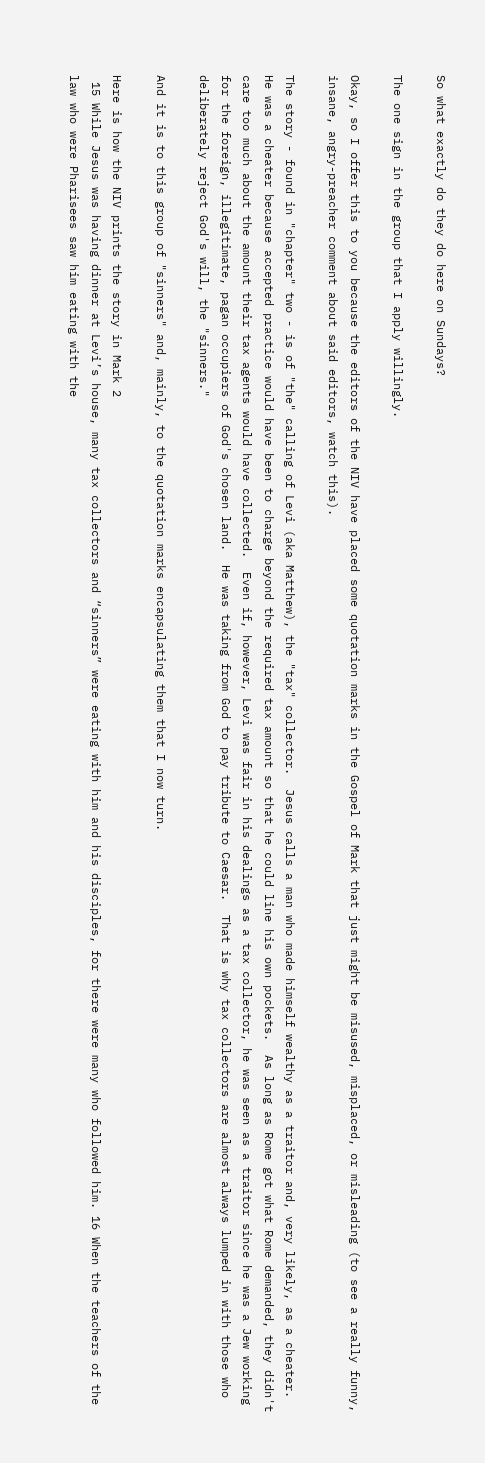So what exactly do they do here on Sundays?

The one sign in the group that I apply willingly.

Okay, so I offer this to you because the editors of the NIV have placed some quotation marks in the Gospel of Mark that just might be misused, misplaced, or misleading (to see a really funny, insane, angry-preacher comment about said editors, watch this).

The story - found in "chapter" two - is of "the" calling of Levi (aka Matthew), the "tax" collector.  Jesus calls a man who made himself wealthy as a traitor and, very likely, as a cheater.  He was a cheater because accepted practice would have been to charge beyond the required tax amount so that he could line his own pockets.  As long as Rome got what Rome demanded, they didn't care too much about the amount their tax agents would have collected.  Even if, however, Levi was fair in his dealings as a tax collector, he was seen as a traitor since he was a Jew working for the foreign, illegitimate, pagan occupiers of God's chosen land.  He was taking from God to pay tribute to Caesar.  That is why tax collectors are almost always lumped in with those who deliberately reject God's will, the "sinners."

And it is to this group of "sinners" and, mainly, to the quotation marks encapsulating them that I now turn.

Here is how the NIV prints the story in Mark 2
 15 While Jesus was having dinner at Levi’s house, many tax collectors and “sinners” were eating with him and his disciples, for there were many who followed him. 16 When the teachers of the law who were Pharisees saw him eating with the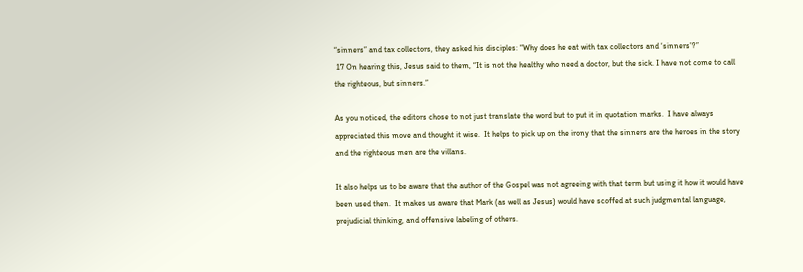“sinners” and tax collectors, they asked his disciples: “Why does he eat with tax collectors and ‘sinners’?”
 17 On hearing this, Jesus said to them, “It is not the healthy who need a doctor, but the sick. I have not come to call the righteous, but sinners.”

As you noticed, the editors chose to not just translate the word but to put it in quotation marks.  I have always appreciated this move and thought it wise.  It helps to pick up on the irony that the sinners are the heroes in the story and the righteous men are the villans.

It also helps us to be aware that the author of the Gospel was not agreeing with that term but using it how it would have been used then.  It makes us aware that Mark (as well as Jesus) would have scoffed at such judgmental language, prejudicial thinking, and offensive labeling of others.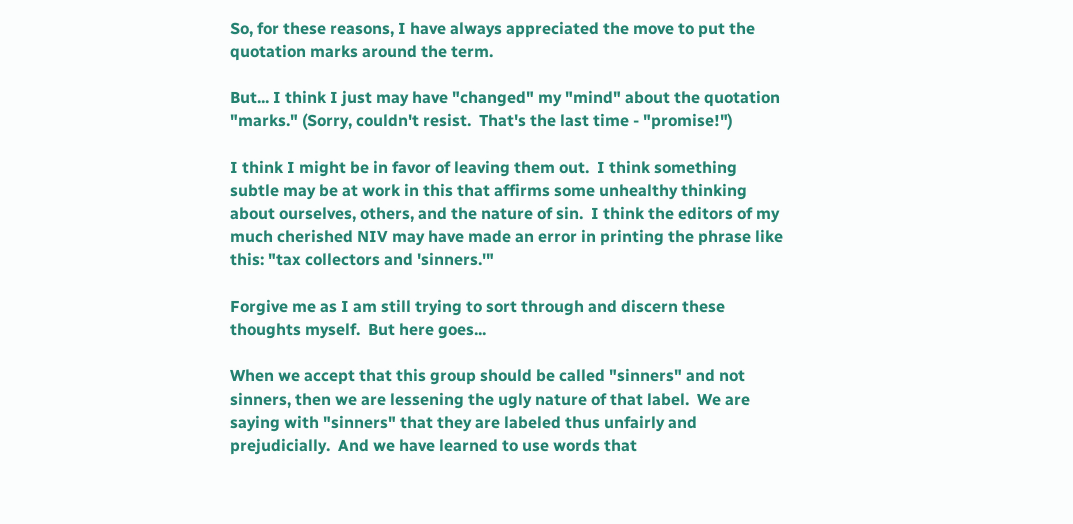So, for these reasons, I have always appreciated the move to put the quotation marks around the term.

But... I think I just may have "changed" my "mind" about the quotation "marks." (Sorry, couldn't resist.  That's the last time - "promise!")

I think I might be in favor of leaving them out.  I think something subtle may be at work in this that affirms some unhealthy thinking about ourselves, others, and the nature of sin.  I think the editors of my much cherished NIV may have made an error in printing the phrase like this: "tax collectors and 'sinners.'"

Forgive me as I am still trying to sort through and discern these thoughts myself.  But here goes...

When we accept that this group should be called "sinners" and not sinners, then we are lessening the ugly nature of that label.  We are saying with "sinners" that they are labeled thus unfairly and prejudicially.  And we have learned to use words that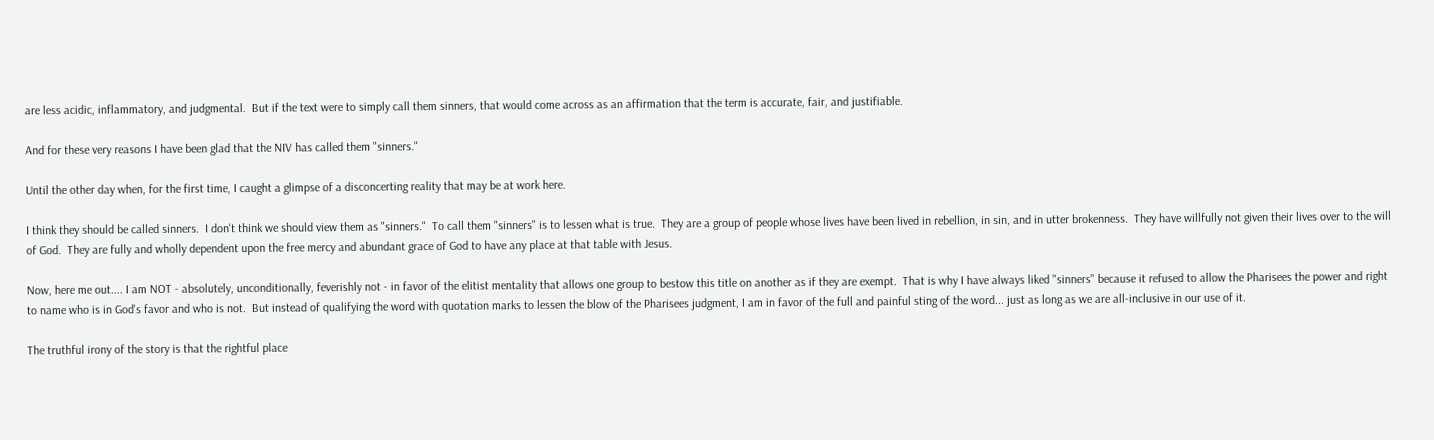are less acidic, inflammatory, and judgmental.  But if the text were to simply call them sinners, that would come across as an affirmation that the term is accurate, fair, and justifiable.

And for these very reasons I have been glad that the NIV has called them "sinners."

Until the other day when, for the first time, I caught a glimpse of a disconcerting reality that may be at work here.

I think they should be called sinners.  I don't think we should view them as "sinners."  To call them "sinners" is to lessen what is true.  They are a group of people whose lives have been lived in rebellion, in sin, and in utter brokenness.  They have willfully not given their lives over to the will of God.  They are fully and wholly dependent upon the free mercy and abundant grace of God to have any place at that table with Jesus.

Now, here me out.... I am NOT - absolutely, unconditionally, feverishly not - in favor of the elitist mentality that allows one group to bestow this title on another as if they are exempt.  That is why I have always liked "sinners" because it refused to allow the Pharisees the power and right to name who is in God's favor and who is not.  But instead of qualifying the word with quotation marks to lessen the blow of the Pharisees judgment, I am in favor of the full and painful sting of the word... just as long as we are all-inclusive in our use of it.

The truthful irony of the story is that the rightful place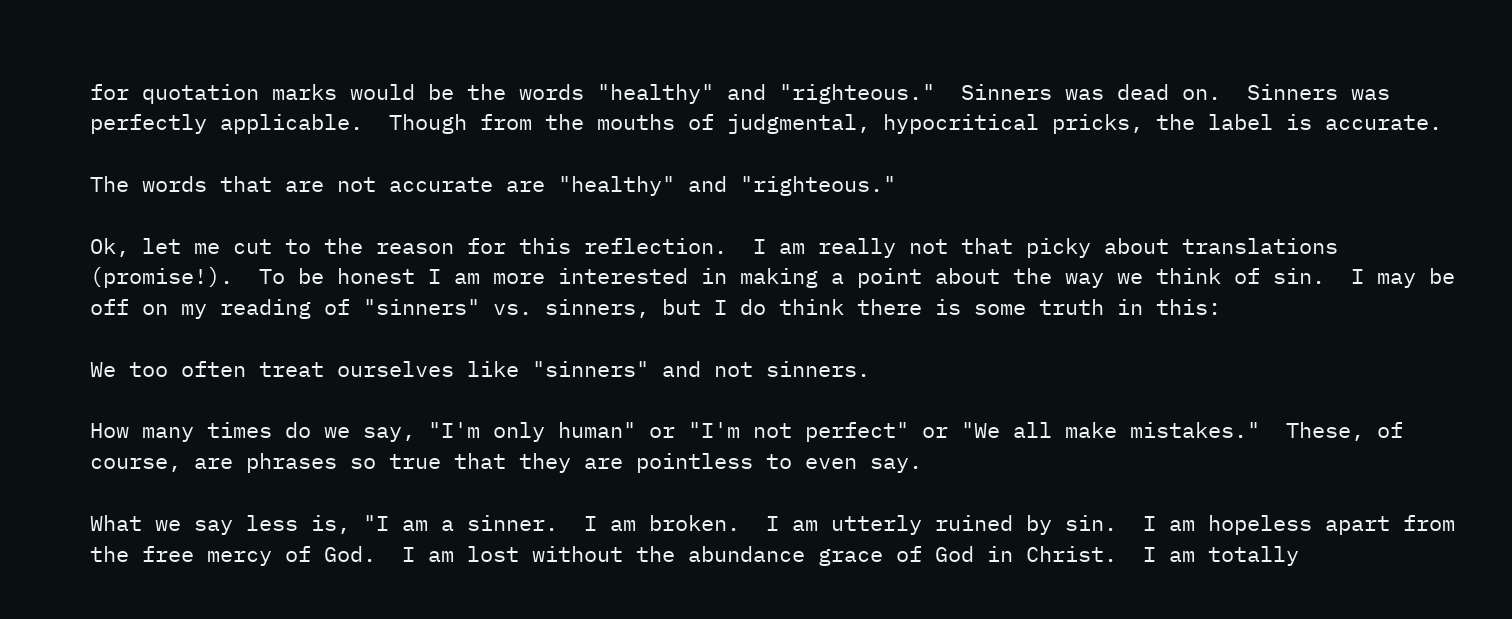for quotation marks would be the words "healthy" and "righteous."  Sinners was dead on.  Sinners was perfectly applicable.  Though from the mouths of judgmental, hypocritical pricks, the label is accurate.

The words that are not accurate are "healthy" and "righteous."

Ok, let me cut to the reason for this reflection.  I am really not that picky about translations (promise!).  To be honest I am more interested in making a point about the way we think of sin.  I may be off on my reading of "sinners" vs. sinners, but I do think there is some truth in this:

We too often treat ourselves like "sinners" and not sinners.

How many times do we say, "I'm only human" or "I'm not perfect" or "We all make mistakes."  These, of course, are phrases so true that they are pointless to even say.

What we say less is, "I am a sinner.  I am broken.  I am utterly ruined by sin.  I am hopeless apart from the free mercy of God.  I am lost without the abundance grace of God in Christ.  I am totally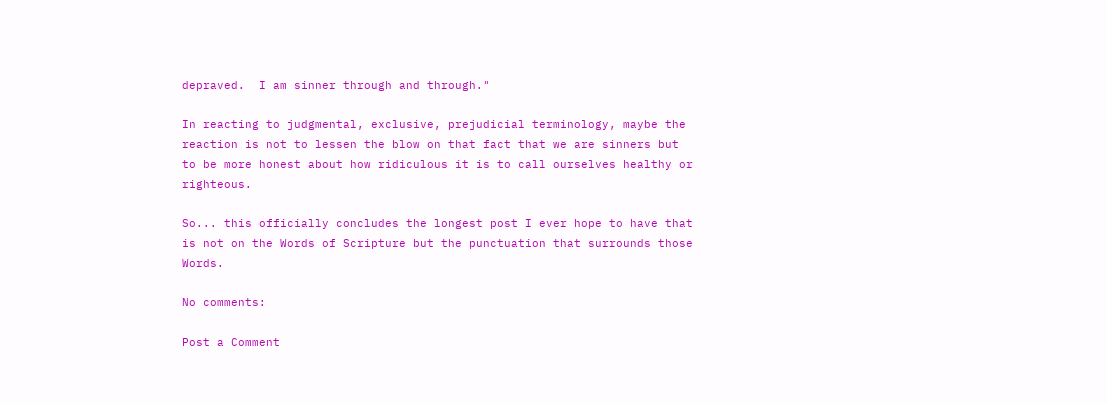depraved.  I am sinner through and through."

In reacting to judgmental, exclusive, prejudicial terminology, maybe the reaction is not to lessen the blow on that fact that we are sinners but to be more honest about how ridiculous it is to call ourselves healthy or righteous.

So... this officially concludes the longest post I ever hope to have that is not on the Words of Scripture but the punctuation that surrounds those Words.

No comments:

Post a Comment